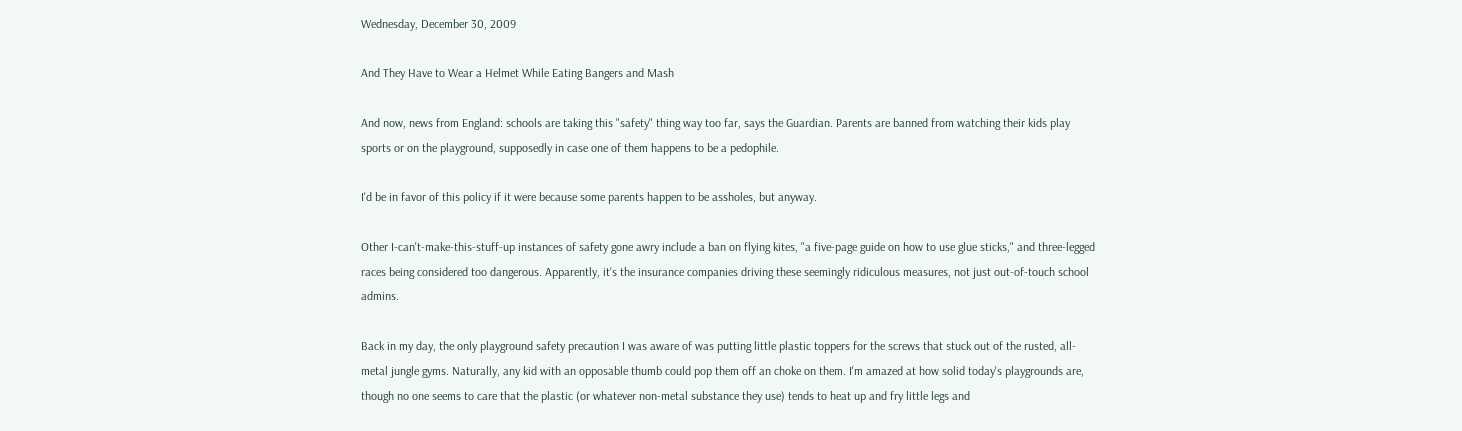Wednesday, December 30, 2009

And They Have to Wear a Helmet While Eating Bangers and Mash

And now, news from England: schools are taking this "safety" thing way too far, says the Guardian. Parents are banned from watching their kids play sports or on the playground, supposedly in case one of them happens to be a pedophile.

I'd be in favor of this policy if it were because some parents happen to be assholes, but anyway.

Other I-can't-make-this-stuff-up instances of safety gone awry include a ban on flying kites, "a five-page guide on how to use glue sticks," and three-legged races being considered too dangerous. Apparently, it's the insurance companies driving these seemingly ridiculous measures, not just out-of-touch school admins.

Back in my day, the only playground safety precaution I was aware of was putting little plastic toppers for the screws that stuck out of the rusted, all-metal jungle gyms. Naturally, any kid with an opposable thumb could pop them off an choke on them. I'm amazed at how solid today's playgrounds are, though no one seems to care that the plastic (or whatever non-metal substance they use) tends to heat up and fry little legs and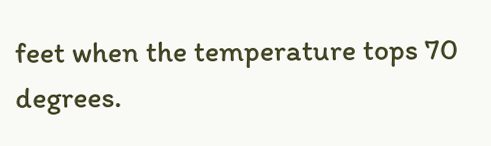feet when the temperature tops 70 degrees.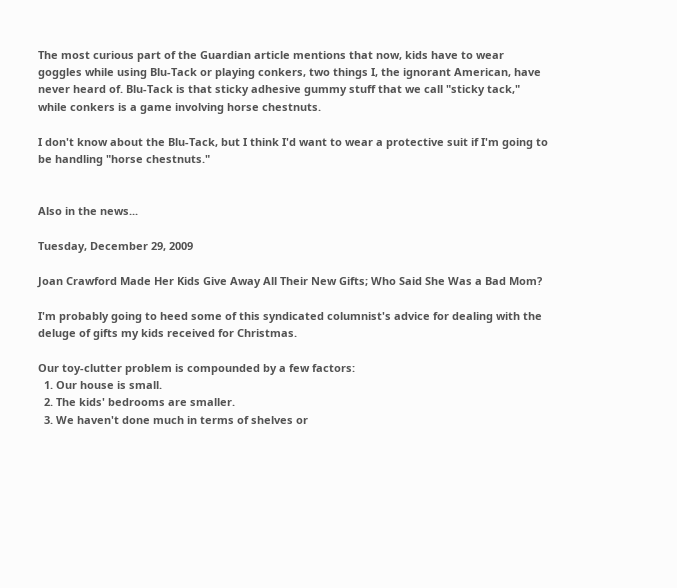The most curious part of the Guardian article mentions that now, kids have to wear goggles while using Blu-Tack or playing conkers, two things I, the ignorant American, have never heard of. Blu-Tack is that sticky adhesive gummy stuff that we call "sticky tack," while conkers is a game involving horse chestnuts.

I don't know about the Blu-Tack, but I think I'd want to wear a protective suit if I'm going to be handling "horse chestnuts."


Also in the news...

Tuesday, December 29, 2009

Joan Crawford Made Her Kids Give Away All Their New Gifts; Who Said She Was a Bad Mom?

I'm probably going to heed some of this syndicated columnist's advice for dealing with the deluge of gifts my kids received for Christmas.

Our toy-clutter problem is compounded by a few factors:
  1. Our house is small.
  2. The kids' bedrooms are smaller.
  3. We haven't done much in terms of shelves or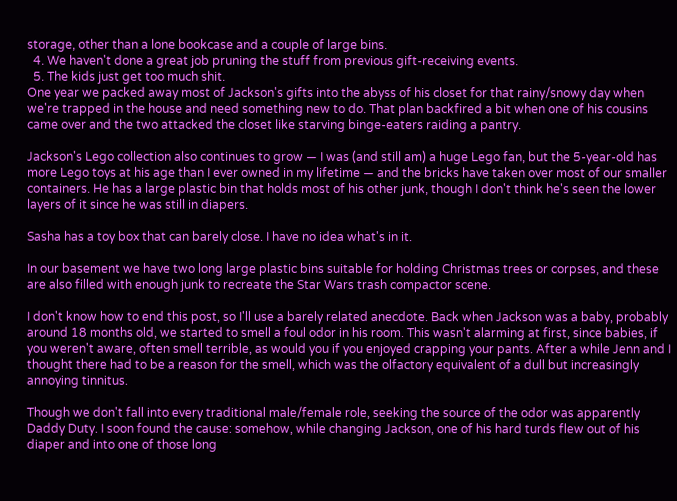storage, other than a lone bookcase and a couple of large bins.
  4. We haven't done a great job pruning the stuff from previous gift-receiving events.
  5. The kids just get too much shit.
One year we packed away most of Jackson's gifts into the abyss of his closet for that rainy/snowy day when we're trapped in the house and need something new to do. That plan backfired a bit when one of his cousins came over and the two attacked the closet like starving binge-eaters raiding a pantry.

Jackson's Lego collection also continues to grow — I was (and still am) a huge Lego fan, but the 5-year-old has more Lego toys at his age than I ever owned in my lifetime — and the bricks have taken over most of our smaller containers. He has a large plastic bin that holds most of his other junk, though I don't think he's seen the lower layers of it since he was still in diapers.

Sasha has a toy box that can barely close. I have no idea what's in it.

In our basement we have two long large plastic bins suitable for holding Christmas trees or corpses, and these are also filled with enough junk to recreate the Star Wars trash compactor scene.

I don't know how to end this post, so I'll use a barely related anecdote. Back when Jackson was a baby, probably around 18 months old, we started to smell a foul odor in his room. This wasn't alarming at first, since babies, if you weren't aware, often smell terrible, as would you if you enjoyed crapping your pants. After a while Jenn and I thought there had to be a reason for the smell, which was the olfactory equivalent of a dull but increasingly annoying tinnitus.

Though we don't fall into every traditional male/female role, seeking the source of the odor was apparently Daddy Duty. I soon found the cause: somehow, while changing Jackson, one of his hard turds flew out of his diaper and into one of those long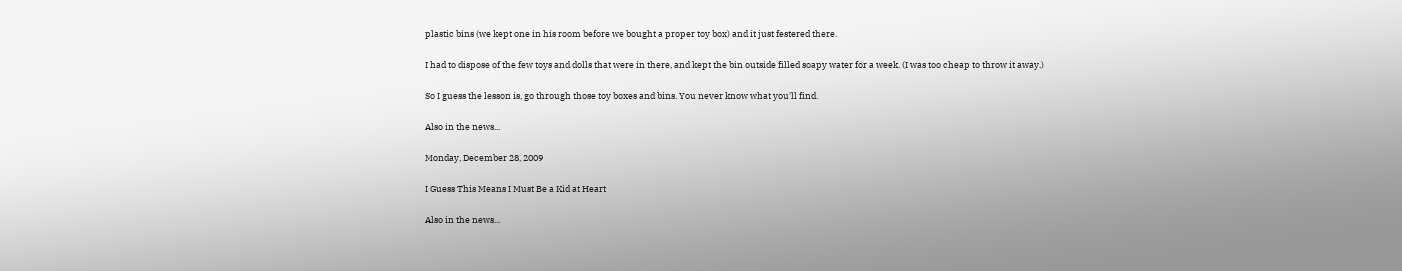plastic bins (we kept one in his room before we bought a proper toy box) and it just festered there.

I had to dispose of the few toys and dolls that were in there, and kept the bin outside filled soapy water for a week. (I was too cheap to throw it away.)

So I guess the lesson is, go through those toy boxes and bins. You never know what you'll find.

Also in the news...

Monday, December 28, 2009

I Guess This Means I Must Be a Kid at Heart

Also in the news...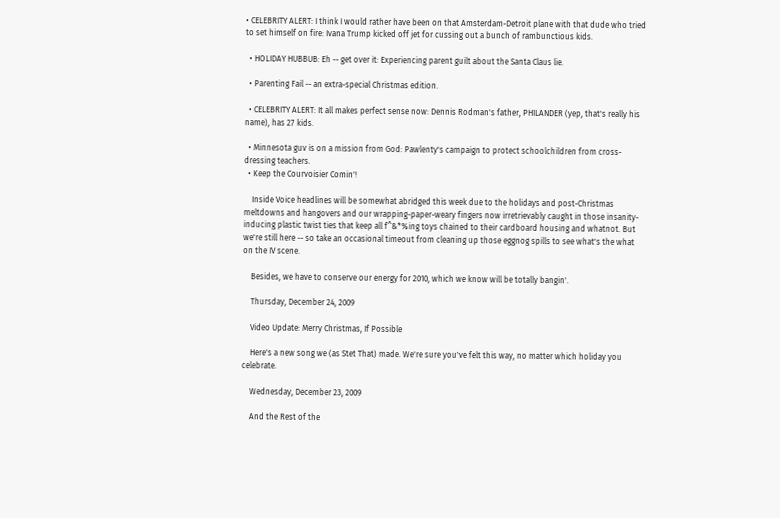• CELEBRITY ALERT: I think I would rather have been on that Amsterdam-Detroit plane with that dude who tried to set himself on fire: Ivana Trump kicked off jet for cussing out a bunch of rambunctious kids.

  • HOLIDAY HUBBUB: Eh -- get over it: Experiencing parent guilt about the Santa Claus lie.

  • Parenting Fail -- an extra-special Christmas edition.

  • CELEBRITY ALERT: It all makes perfect sense now: Dennis Rodman's father, PHILANDER (yep, that's really his name), has 27 kids.

  • Minnesota guv is on a mission from God: Pawlenty's campaign to protect schoolchildren from cross-dressing teachers.
  • Keep the Courvoisier Comin'!

    Inside Voice headlines will be somewhat abridged this week due to the holidays and post-Christmas meltdowns and hangovers and our wrapping-paper-weary fingers now irretrievably caught in those insanity-inducing plastic twist ties that keep all f^&*%ing toys chained to their cardboard housing and whatnot. But we're still here -- so take an occasional timeout from cleaning up those eggnog spills to see what's the what on the IV scene.

    Besides, we have to conserve our energy for 2010, which we know will be totally bangin'.

    Thursday, December 24, 2009

    Video Update: Merry Christmas, If Possible

    Here's a new song we (as Stet That) made. We're sure you've felt this way, no matter which holiday you celebrate.

    Wednesday, December 23, 2009

    And the Rest of the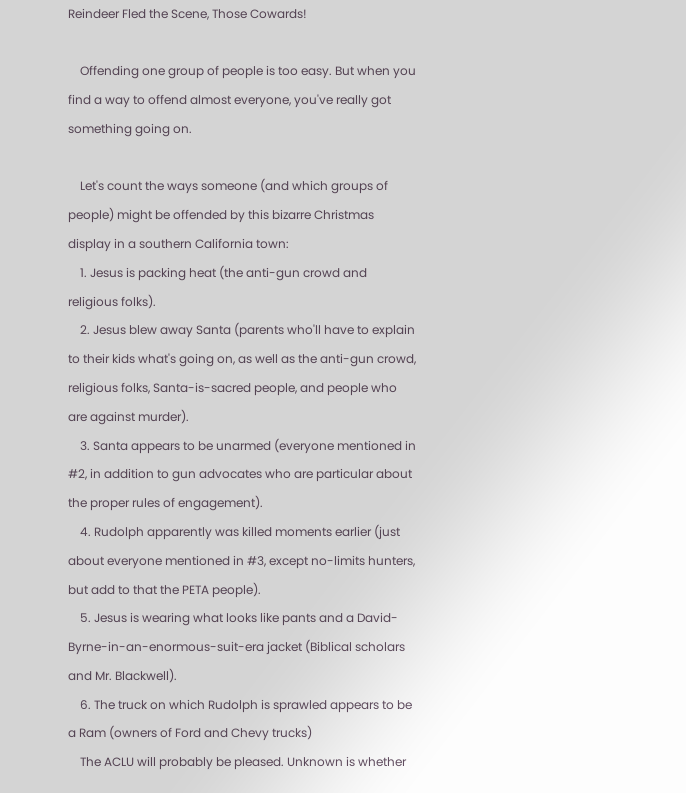Reindeer Fled the Scene, Those Cowards!

    Offending one group of people is too easy. But when you find a way to offend almost everyone, you've really got something going on.

    Let's count the ways someone (and which groups of people) might be offended by this bizarre Christmas display in a southern California town:
    1. Jesus is packing heat (the anti-gun crowd and religious folks).
    2. Jesus blew away Santa (parents who'll have to explain to their kids what's going on, as well as the anti-gun crowd, religious folks, Santa-is-sacred people, and people who are against murder).
    3. Santa appears to be unarmed (everyone mentioned in #2, in addition to gun advocates who are particular about the proper rules of engagement).
    4. Rudolph apparently was killed moments earlier (just about everyone mentioned in #3, except no-limits hunters, but add to that the PETA people).
    5. Jesus is wearing what looks like pants and a David-Byrne-in-an-enormous-suit-era jacket (Biblical scholars and Mr. Blackwell).
    6. The truck on which Rudolph is sprawled appears to be a Ram (owners of Ford and Chevy trucks)
    The ACLU will probably be pleased. Unknown is whether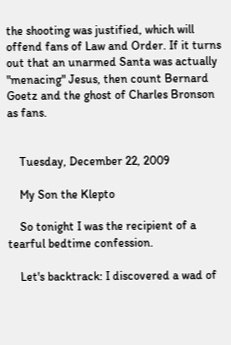the shooting was justified, which will offend fans of Law and Order. If it turns out that an unarmed Santa was actually "menacing" Jesus, then count Bernard Goetz and the ghost of Charles Bronson as fans.


    Tuesday, December 22, 2009

    My Son the Klepto

    So tonight I was the recipient of a tearful bedtime confession.

    Let's backtrack: I discovered a wad of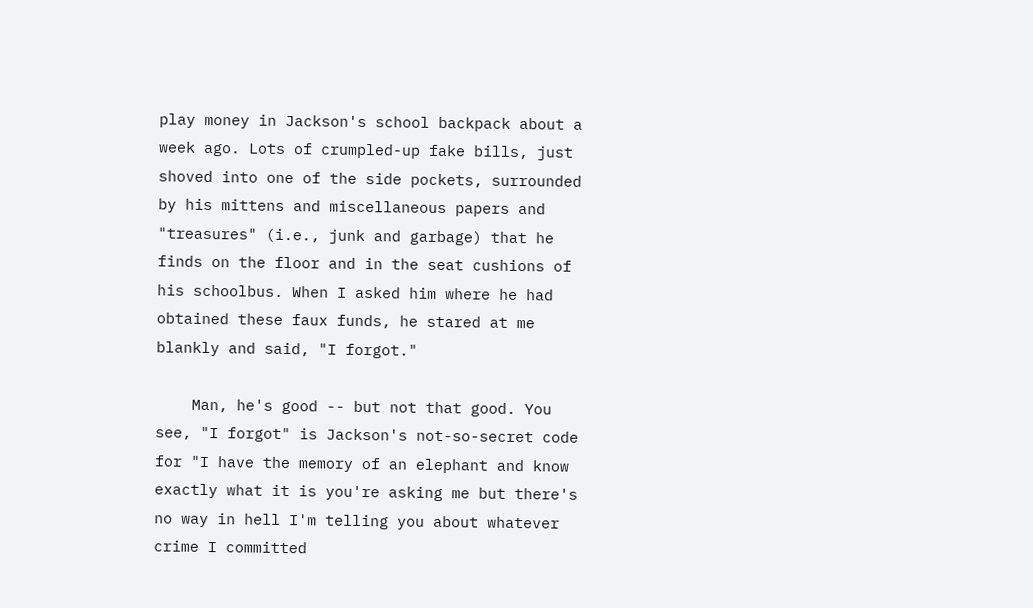play money in Jackson's school backpack about a week ago. Lots of crumpled-up fake bills, just shoved into one of the side pockets, surrounded by his mittens and miscellaneous papers and "treasures" (i.e., junk and garbage) that he finds on the floor and in the seat cushions of his schoolbus. When I asked him where he had obtained these faux funds, he stared at me blankly and said, "I forgot."

    Man, he's good -- but not that good. You see, "I forgot" is Jackson's not-so-secret code for "I have the memory of an elephant and know exactly what it is you're asking me but there's no way in hell I'm telling you about whatever crime I committed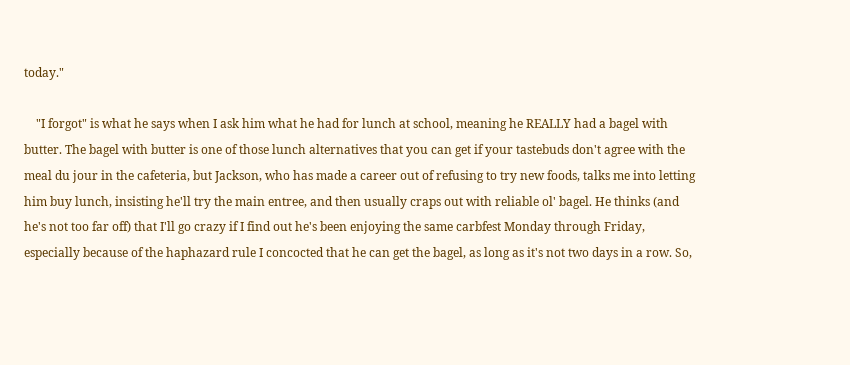today."

    "I forgot" is what he says when I ask him what he had for lunch at school, meaning he REALLY had a bagel with butter. The bagel with butter is one of those lunch alternatives that you can get if your tastebuds don't agree with the meal du jour in the cafeteria, but Jackson, who has made a career out of refusing to try new foods, talks me into letting him buy lunch, insisting he'll try the main entree, and then usually craps out with reliable ol' bagel. He thinks (and he's not too far off) that I'll go crazy if I find out he's been enjoying the same carbfest Monday through Friday, especially because of the haphazard rule I concocted that he can get the bagel, as long as it's not two days in a row. So,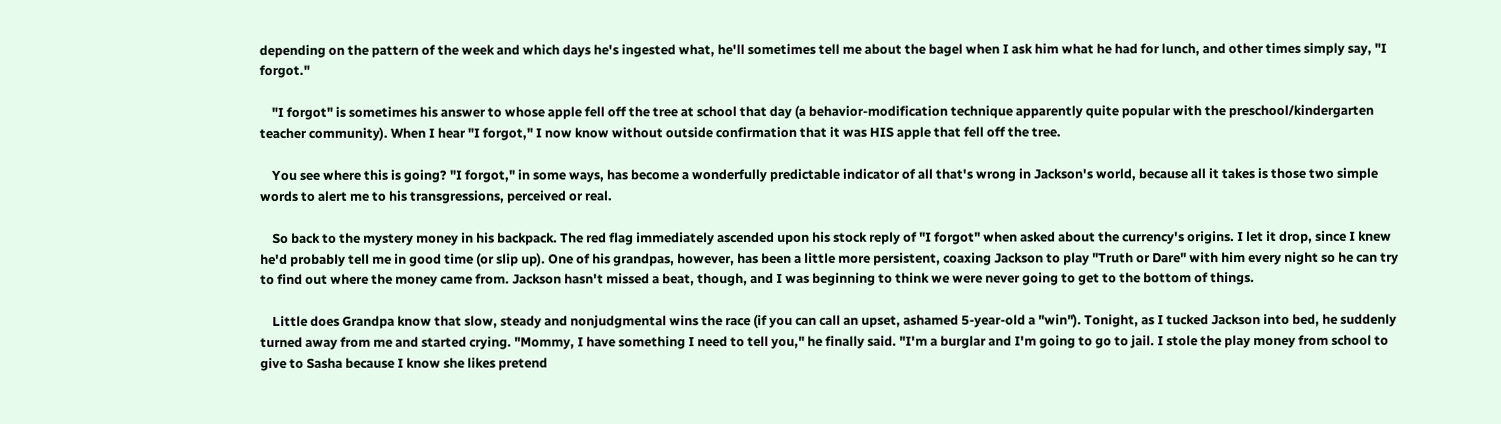depending on the pattern of the week and which days he's ingested what, he'll sometimes tell me about the bagel when I ask him what he had for lunch, and other times simply say, "I forgot."

    "I forgot" is sometimes his answer to whose apple fell off the tree at school that day (a behavior-modification technique apparently quite popular with the preschool/kindergarten teacher community). When I hear "I forgot," I now know without outside confirmation that it was HIS apple that fell off the tree.

    You see where this is going? "I forgot," in some ways, has become a wonderfully predictable indicator of all that's wrong in Jackson's world, because all it takes is those two simple words to alert me to his transgressions, perceived or real.

    So back to the mystery money in his backpack. The red flag immediately ascended upon his stock reply of "I forgot" when asked about the currency's origins. I let it drop, since I knew he'd probably tell me in good time (or slip up). One of his grandpas, however, has been a little more persistent, coaxing Jackson to play "Truth or Dare" with him every night so he can try to find out where the money came from. Jackson hasn't missed a beat, though, and I was beginning to think we were never going to get to the bottom of things.

    Little does Grandpa know that slow, steady and nonjudgmental wins the race (if you can call an upset, ashamed 5-year-old a "win"). Tonight, as I tucked Jackson into bed, he suddenly turned away from me and started crying. "Mommy, I have something I need to tell you," he finally said. "I'm a burglar and I'm going to go to jail. I stole the play money from school to give to Sasha because I know she likes pretend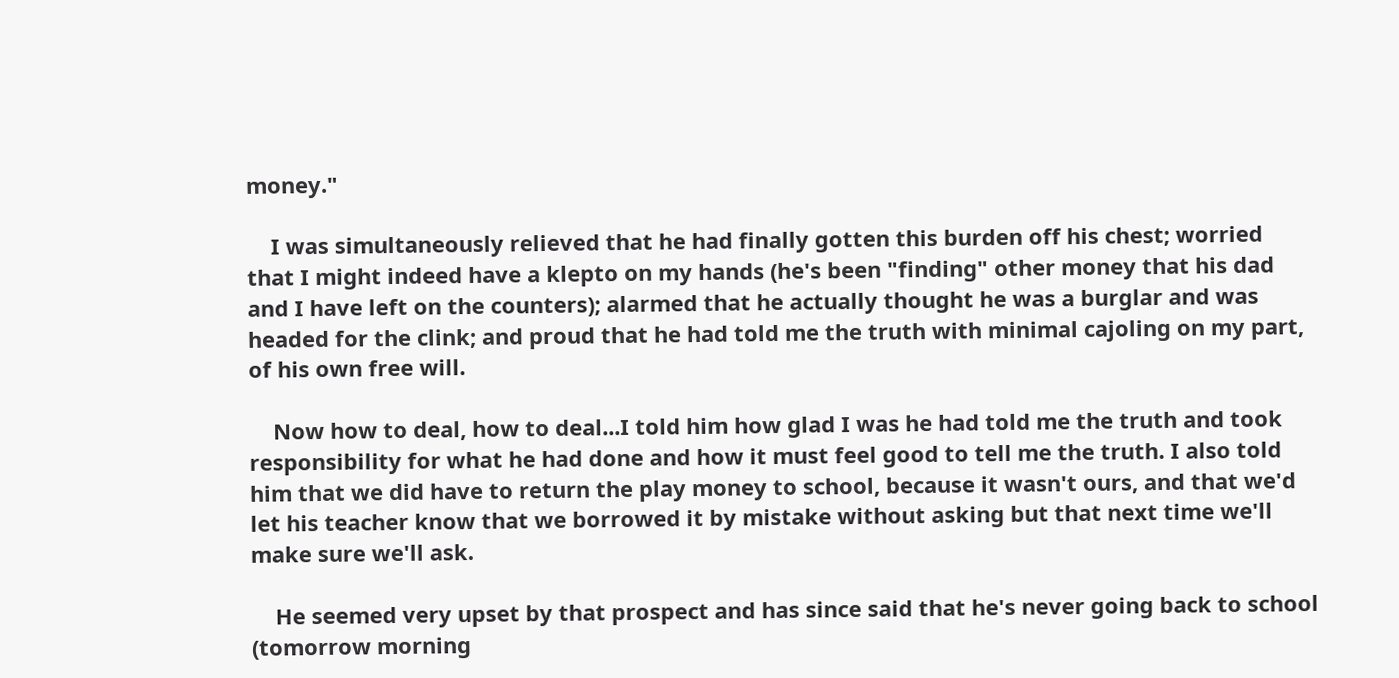money."

    I was simultaneously relieved that he had finally gotten this burden off his chest; worried that I might indeed have a klepto on my hands (he's been "finding" other money that his dad and I have left on the counters); alarmed that he actually thought he was a burglar and was headed for the clink; and proud that he had told me the truth with minimal cajoling on my part, of his own free will.

    Now how to deal, how to deal...I told him how glad I was he had told me the truth and took responsibility for what he had done and how it must feel good to tell me the truth. I also told him that we did have to return the play money to school, because it wasn't ours, and that we'd let his teacher know that we borrowed it by mistake without asking but that next time we'll make sure we'll ask.

    He seemed very upset by that prospect and has since said that he's never going back to school (tomorrow morning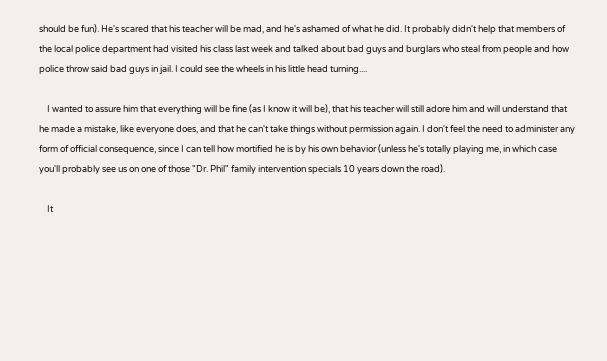should be fun). He's scared that his teacher will be mad, and he's ashamed of what he did. It probably didn't help that members of the local police department had visited his class last week and talked about bad guys and burglars who steal from people and how police throw said bad guys in jail. I could see the wheels in his little head turning....

    I wanted to assure him that everything will be fine (as I know it will be), that his teacher will still adore him and will understand that he made a mistake, like everyone does, and that he can't take things without permission again. I don't feel the need to administer any form of official consequence, since I can tell how mortified he is by his own behavior (unless he's totally playing me, in which case you'll probably see us on one of those "Dr. Phil" family intervention specials 10 years down the road).

    It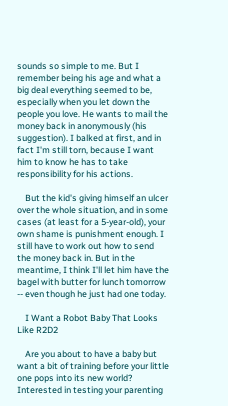sounds so simple to me. But I remember being his age and what a big deal everything seemed to be, especially when you let down the people you love. He wants to mail the money back in anonymously (his suggestion). I balked at first, and in fact I'm still torn, because I want him to know he has to take responsibility for his actions.

    But the kid's giving himself an ulcer over the whole situation, and in some cases (at least for a 5-year-old), your own shame is punishment enough. I still have to work out how to send the money back in. But in the meantime, I think I'll let him have the bagel with butter for lunch tomorrow -- even though he just had one today.

    I Want a Robot Baby That Looks Like R2D2

    Are you about to have a baby but want a bit of training before your little one pops into its new world? Interested in testing your parenting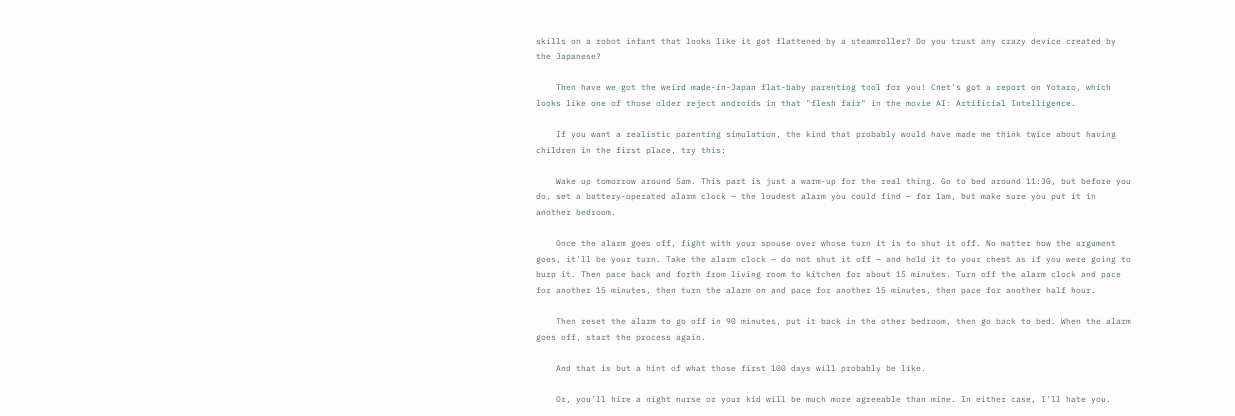skills on a robot infant that looks like it got flattened by a steamroller? Do you trust any crazy device created by the Japanese?

    Then have we got the weird made-in-Japan flat-baby parenting tool for you! Cnet's got a report on Yotaro, which looks like one of those older reject androids in that "flesh fair" in the movie AI: Artificial Intelligence.

    If you want a realistic parenting simulation, the kind that probably would have made me think twice about having children in the first place, try this:

    Wake up tomorrow around 5am. This part is just a warm-up for the real thing. Go to bed around 11:30, but before you do, set a battery-operated alarm clock — the loudest alarm you could find — for 1am, but make sure you put it in another bedroom.

    Once the alarm goes off, fight with your spouse over whose turn it is to shut it off. No matter how the argument goes, it'll be your turn. Take the alarm clock — do not shut it off — and hold it to your chest as if you were going to burp it. Then pace back and forth from living room to kitchen for about 15 minutes. Turn off the alarm clock and pace for another 15 minutes, then turn the alarm on and pace for another 15 minutes, then pace for another half hour.

    Then reset the alarm to go off in 90 minutes, put it back in the other bedroom, then go back to bed. When the alarm goes off, start the process again.

    And that is but a hint of what those first 100 days will probably be like.

    Or, you'll hire a night nurse or your kid will be much more agreeable than mine. In either case, I'll hate you.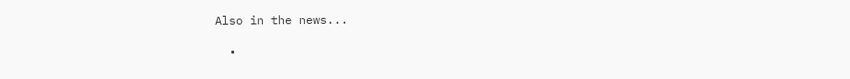Also in the news...

  •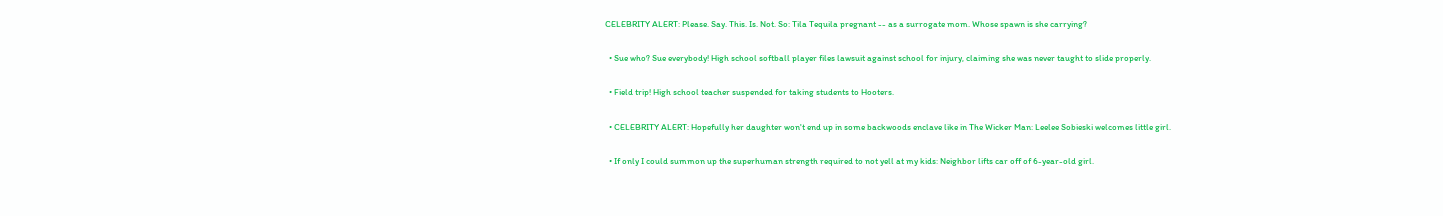CELEBRITY ALERT: Please. Say. This. Is. Not. So: Tila Tequila pregnant -- as a surrogate mom. Whose spawn is she carrying?

  • Sue who? Sue everybody! High school softball player files lawsuit against school for injury, claiming she was never taught to slide properly.

  • Field trip! High school teacher suspended for taking students to Hooters.

  • CELEBRITY ALERT: Hopefully her daughter won't end up in some backwoods enclave like in The Wicker Man: Leelee Sobieski welcomes little girl.

  • If only I could summon up the superhuman strength required to not yell at my kids: Neighbor lifts car off of 6-year-old girl.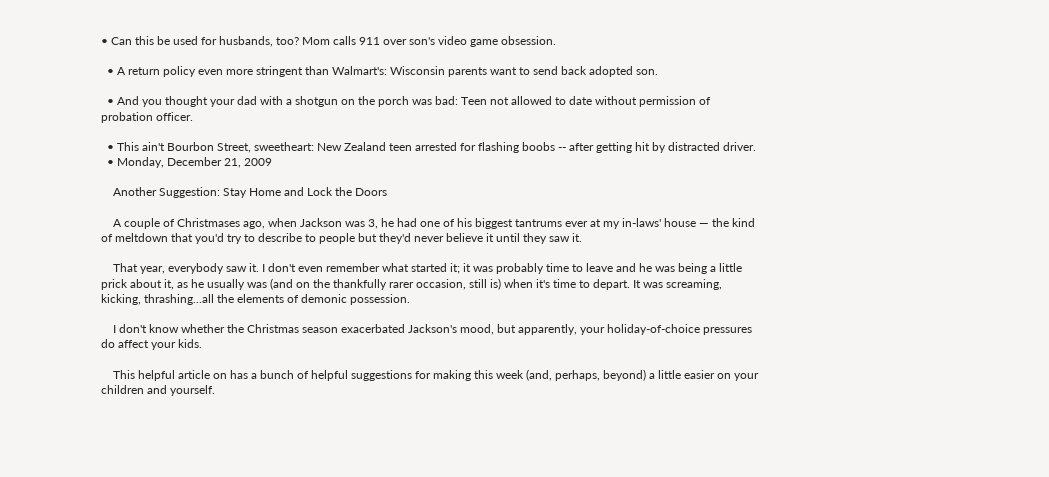• Can this be used for husbands, too? Mom calls 911 over son's video game obsession.

  • A return policy even more stringent than Walmart's: Wisconsin parents want to send back adopted son.

  • And you thought your dad with a shotgun on the porch was bad: Teen not allowed to date without permission of probation officer.

  • This ain't Bourbon Street, sweetheart: New Zealand teen arrested for flashing boobs -- after getting hit by distracted driver.
  • Monday, December 21, 2009

    Another Suggestion: Stay Home and Lock the Doors

    A couple of Christmases ago, when Jackson was 3, he had one of his biggest tantrums ever at my in-laws' house — the kind of meltdown that you'd try to describe to people but they'd never believe it until they saw it.

    That year, everybody saw it. I don't even remember what started it; it was probably time to leave and he was being a little prick about it, as he usually was (and on the thankfully rarer occasion, still is) when it's time to depart. It was screaming, kicking, thrashing...all the elements of demonic possession.

    I don't know whether the Christmas season exacerbated Jackson's mood, but apparently, your holiday-of-choice pressures do affect your kids.

    This helpful article on has a bunch of helpful suggestions for making this week (and, perhaps, beyond) a little easier on your children and yourself.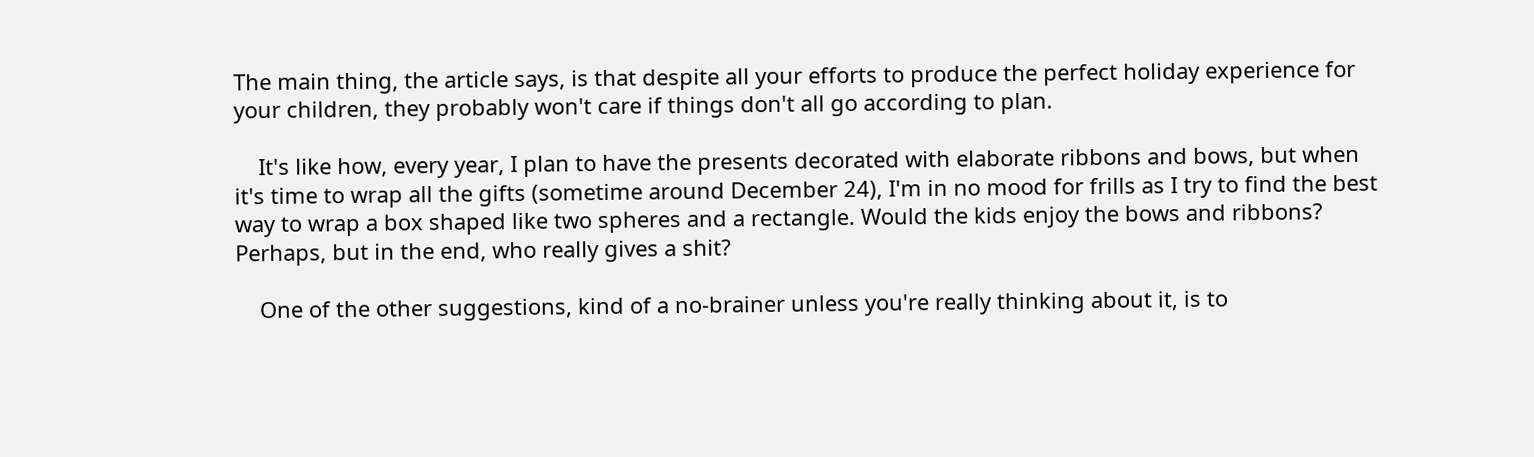The main thing, the article says, is that despite all your efforts to produce the perfect holiday experience for your children, they probably won't care if things don't all go according to plan.

    It's like how, every year, I plan to have the presents decorated with elaborate ribbons and bows, but when it's time to wrap all the gifts (sometime around December 24), I'm in no mood for frills as I try to find the best way to wrap a box shaped like two spheres and a rectangle. Would the kids enjoy the bows and ribbons? Perhaps, but in the end, who really gives a shit?

    One of the other suggestions, kind of a no-brainer unless you're really thinking about it, is to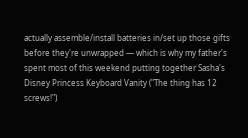actually assemble/install batteries in/set up those gifts before they're unwrapped — which is why my father's spent most of this weekend putting together Sasha's Disney Princess Keyboard Vanity ("The thing has 12 screws!")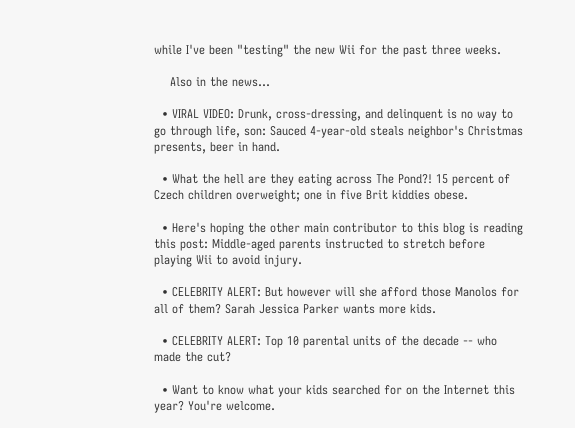while I've been "testing" the new Wii for the past three weeks.

    Also in the news...

  • VIRAL VIDEO: Drunk, cross-dressing, and delinquent is no way to go through life, son: Sauced 4-year-old steals neighbor's Christmas presents, beer in hand.

  • What the hell are they eating across The Pond?! 15 percent of Czech children overweight; one in five Brit kiddies obese.

  • Here's hoping the other main contributor to this blog is reading this post: Middle-aged parents instructed to stretch before playing Wii to avoid injury.

  • CELEBRITY ALERT: But however will she afford those Manolos for all of them? Sarah Jessica Parker wants more kids.

  • CELEBRITY ALERT: Top 10 parental units of the decade -- who made the cut?

  • Want to know what your kids searched for on the Internet this year? You're welcome.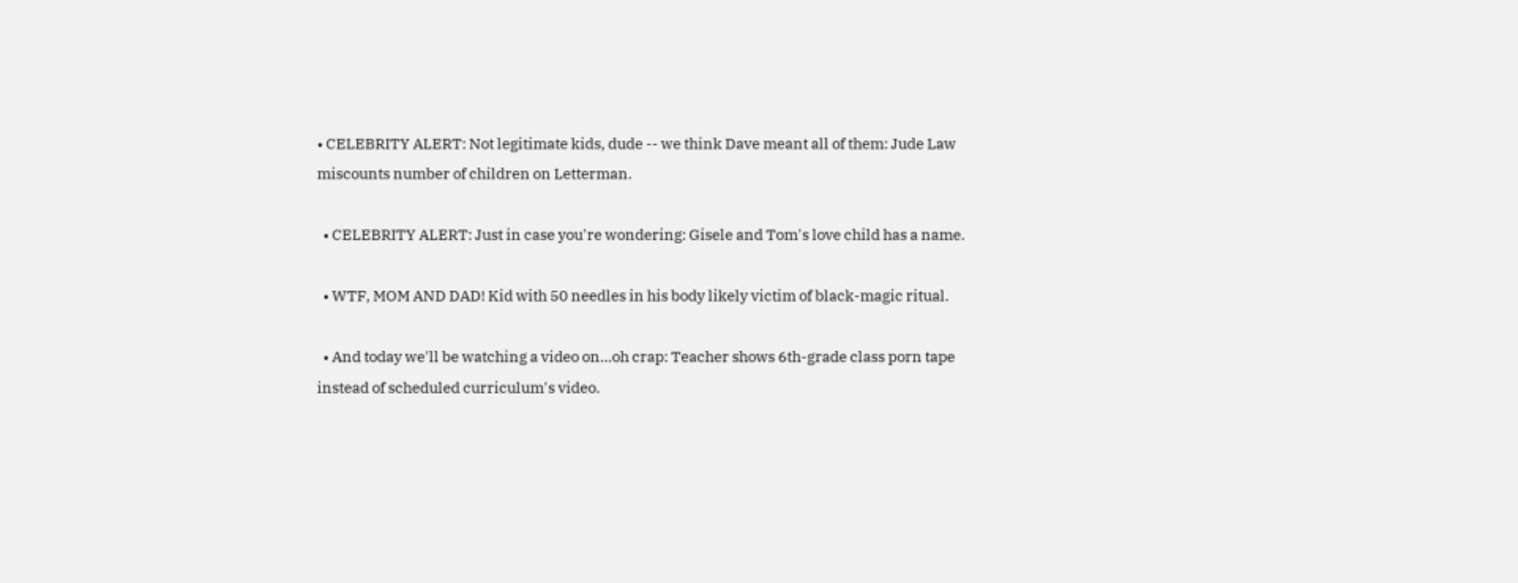• CELEBRITY ALERT: Not legitimate kids, dude -- we think Dave meant all of them: Jude Law miscounts number of children on Letterman.

  • CELEBRITY ALERT: Just in case you're wondering: Gisele and Tom's love child has a name.

  • WTF, MOM AND DAD! Kid with 50 needles in his body likely victim of black-magic ritual.

  • And today we'll be watching a video on...oh crap: Teacher shows 6th-grade class porn tape instead of scheduled curriculum's video.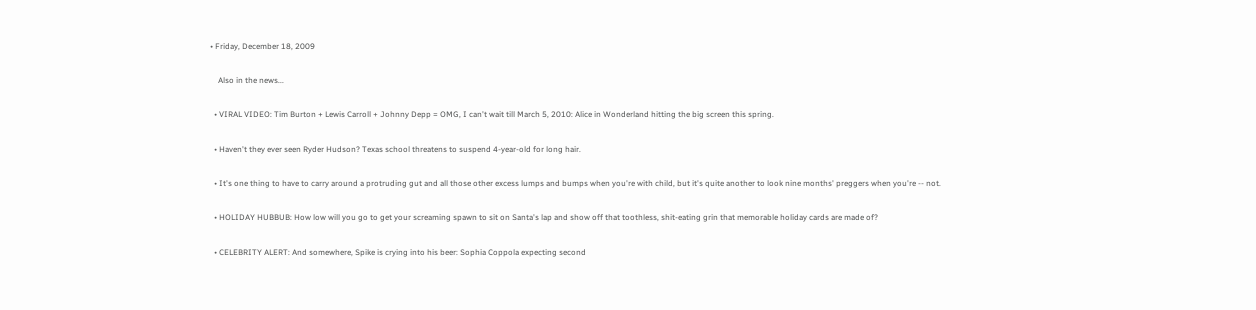• Friday, December 18, 2009

    Also in the news...

  • VIRAL VIDEO: Tim Burton + Lewis Carroll + Johnny Depp = OMG, I can't wait till March 5, 2010: Alice in Wonderland hitting the big screen this spring.

  • Haven't they ever seen Ryder Hudson? Texas school threatens to suspend 4-year-old for long hair.

  • It's one thing to have to carry around a protruding gut and all those other excess lumps and bumps when you're with child, but it's quite another to look nine months' preggers when you're -- not.

  • HOLIDAY HUBBUB: How low will you go to get your screaming spawn to sit on Santa's lap and show off that toothless, shit-eating grin that memorable holiday cards are made of?

  • CELEBRITY ALERT: And somewhere, Spike is crying into his beer: Sophia Coppola expecting second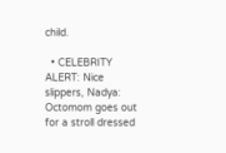child.

  • CELEBRITY ALERT: Nice slippers, Nadya: Octomom goes out for a stroll dressed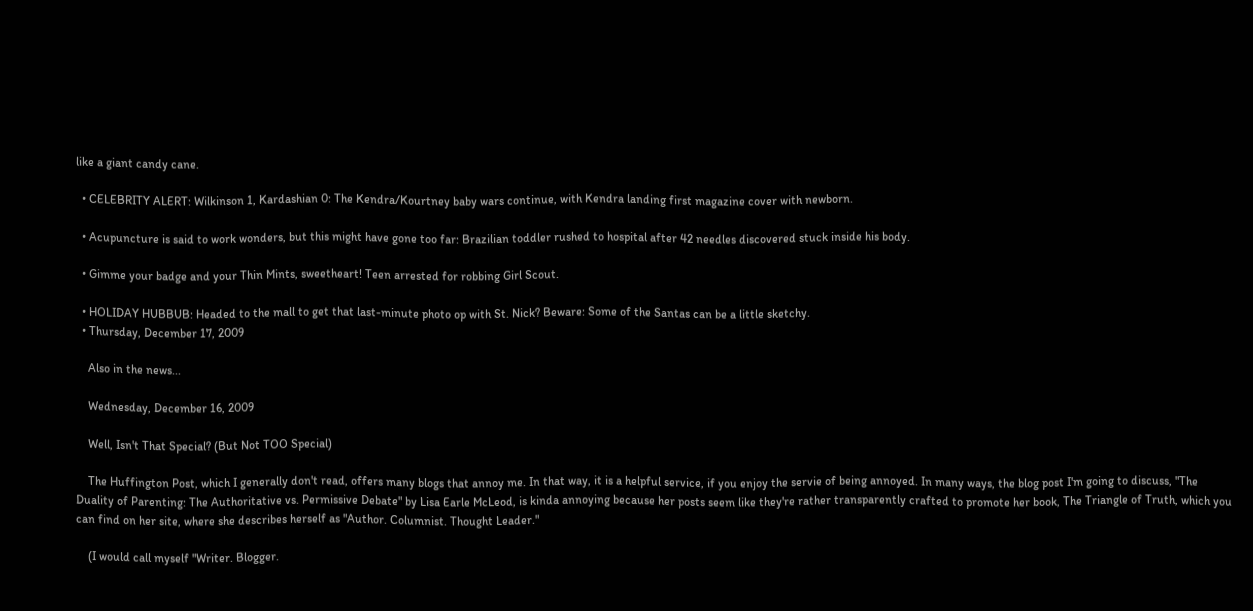like a giant candy cane.

  • CELEBRITY ALERT: Wilkinson 1, Kardashian 0: The Kendra/Kourtney baby wars continue, with Kendra landing first magazine cover with newborn.

  • Acupuncture is said to work wonders, but this might have gone too far: Brazilian toddler rushed to hospital after 42 needles discovered stuck inside his body.

  • Gimme your badge and your Thin Mints, sweetheart! Teen arrested for robbing Girl Scout.

  • HOLIDAY HUBBUB: Headed to the mall to get that last-minute photo op with St. Nick? Beware: Some of the Santas can be a little sketchy.
  • Thursday, December 17, 2009

    Also in the news...

    Wednesday, December 16, 2009

    Well, Isn't That Special? (But Not TOO Special)

    The Huffington Post, which I generally don't read, offers many blogs that annoy me. In that way, it is a helpful service, if you enjoy the servie of being annoyed. In many ways, the blog post I'm going to discuss, "The Duality of Parenting: The Authoritative vs. Permissive Debate" by Lisa Earle McLeod, is kinda annoying because her posts seem like they're rather transparently crafted to promote her book, The Triangle of Truth, which you can find on her site, where she describes herself as "Author. Columnist. Thought Leader."

    (I would call myself "Writer. Blogger.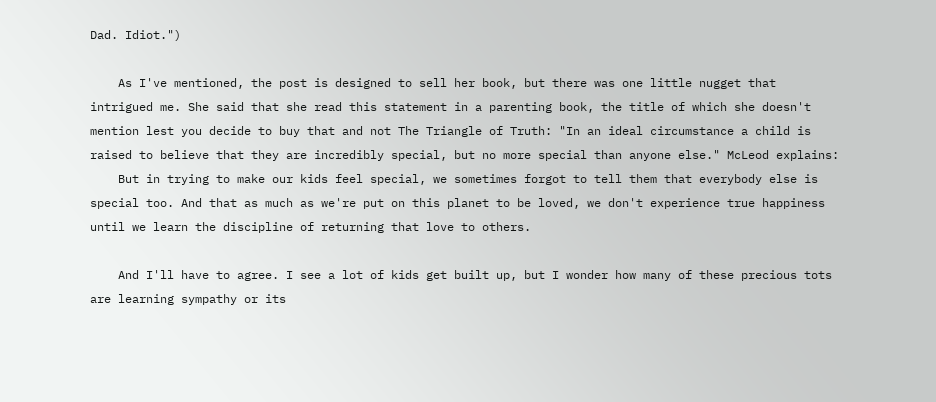Dad. Idiot.")

    As I've mentioned, the post is designed to sell her book, but there was one little nugget that intrigued me. She said that she read this statement in a parenting book, the title of which she doesn't mention lest you decide to buy that and not The Triangle of Truth: "In an ideal circumstance a child is raised to believe that they are incredibly special, but no more special than anyone else." McLeod explains:
    But in trying to make our kids feel special, we sometimes forgot to tell them that everybody else is special too. And that as much as we're put on this planet to be loved, we don't experience true happiness until we learn the discipline of returning that love to others.

    And I'll have to agree. I see a lot of kids get built up, but I wonder how many of these precious tots are learning sympathy or its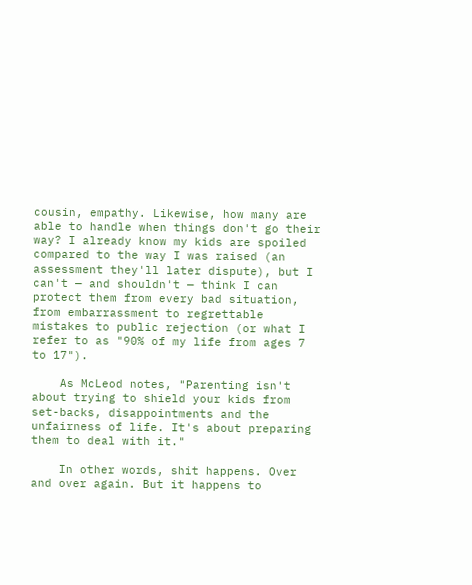cousin, empathy. Likewise, how many are able to handle when things don't go their way? I already know my kids are spoiled compared to the way I was raised (an assessment they'll later dispute), but I can't — and shouldn't — think I can protect them from every bad situation, from embarrassment to regrettable mistakes to public rejection (or what I refer to as "90% of my life from ages 7 to 17").

    As McLeod notes, "Parenting isn't about trying to shield your kids from set-backs, disappointments and the unfairness of life. It's about preparing them to deal with it."

    In other words, shit happens. Over and over again. But it happens to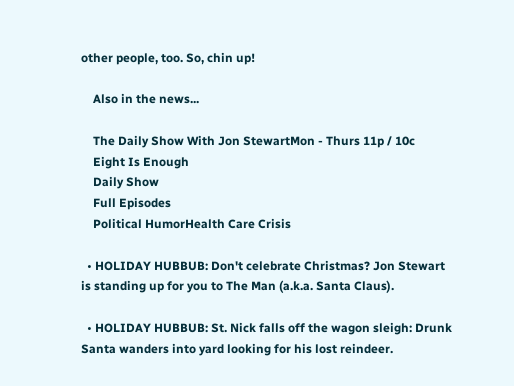other people, too. So, chin up!

    Also in the news...

    The Daily Show With Jon StewartMon - Thurs 11p / 10c
    Eight Is Enough
    Daily Show
    Full Episodes
    Political HumorHealth Care Crisis

  • HOLIDAY HUBBUB: Don't celebrate Christmas? Jon Stewart is standing up for you to The Man (a.k.a. Santa Claus).

  • HOLIDAY HUBBUB: St. Nick falls off the wagon sleigh: Drunk Santa wanders into yard looking for his lost reindeer.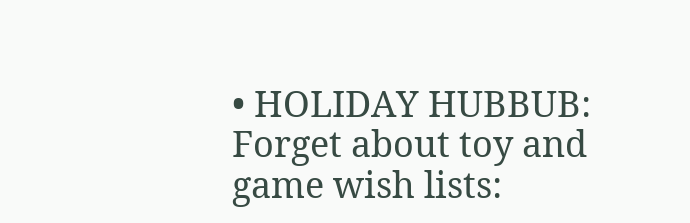• HOLIDAY HUBBUB: Forget about toy and game wish lists: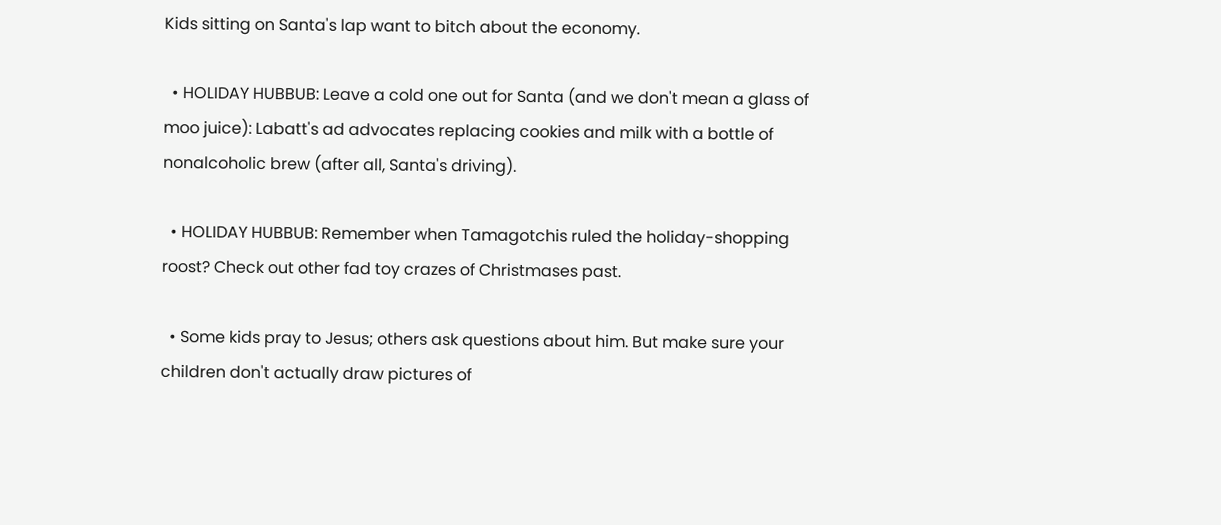Kids sitting on Santa's lap want to bitch about the economy.

  • HOLIDAY HUBBUB: Leave a cold one out for Santa (and we don't mean a glass of moo juice): Labatt's ad advocates replacing cookies and milk with a bottle of nonalcoholic brew (after all, Santa's driving).

  • HOLIDAY HUBBUB: Remember when Tamagotchis ruled the holiday-shopping roost? Check out other fad toy crazes of Christmases past.

  • Some kids pray to Jesus; others ask questions about him. But make sure your children don't actually draw pictures of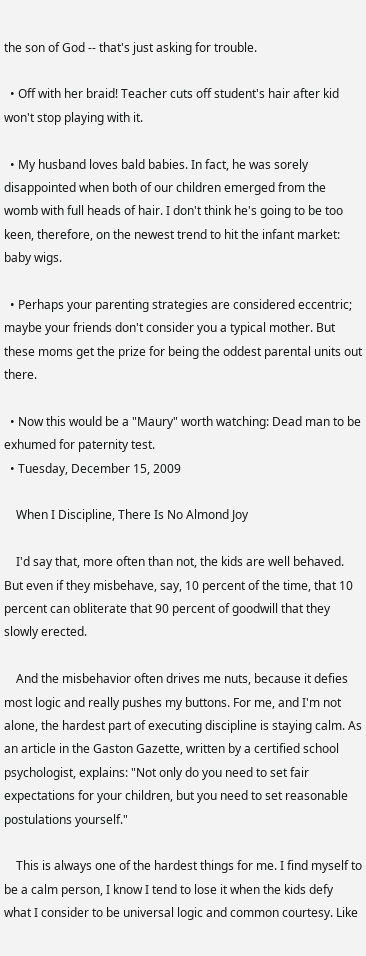the son of God -- that's just asking for trouble.

  • Off with her braid! Teacher cuts off student's hair after kid won't stop playing with it.

  • My husband loves bald babies. In fact, he was sorely disappointed when both of our children emerged from the womb with full heads of hair. I don't think he's going to be too keen, therefore, on the newest trend to hit the infant market: baby wigs.

  • Perhaps your parenting strategies are considered eccentric; maybe your friends don't consider you a typical mother. But these moms get the prize for being the oddest parental units out there.

  • Now this would be a "Maury" worth watching: Dead man to be exhumed for paternity test.
  • Tuesday, December 15, 2009

    When I Discipline, There Is No Almond Joy

    I'd say that, more often than not, the kids are well behaved. But even if they misbehave, say, 10 percent of the time, that 10 percent can obliterate that 90 percent of goodwill that they slowly erected.

    And the misbehavior often drives me nuts, because it defies most logic and really pushes my buttons. For me, and I'm not alone, the hardest part of executing discipline is staying calm. As an article in the Gaston Gazette, written by a certified school psychologist, explains: "Not only do you need to set fair expectations for your children, but you need to set reasonable postulations yourself."

    This is always one of the hardest things for me. I find myself to be a calm person, I know I tend to lose it when the kids defy what I consider to be universal logic and common courtesy. Like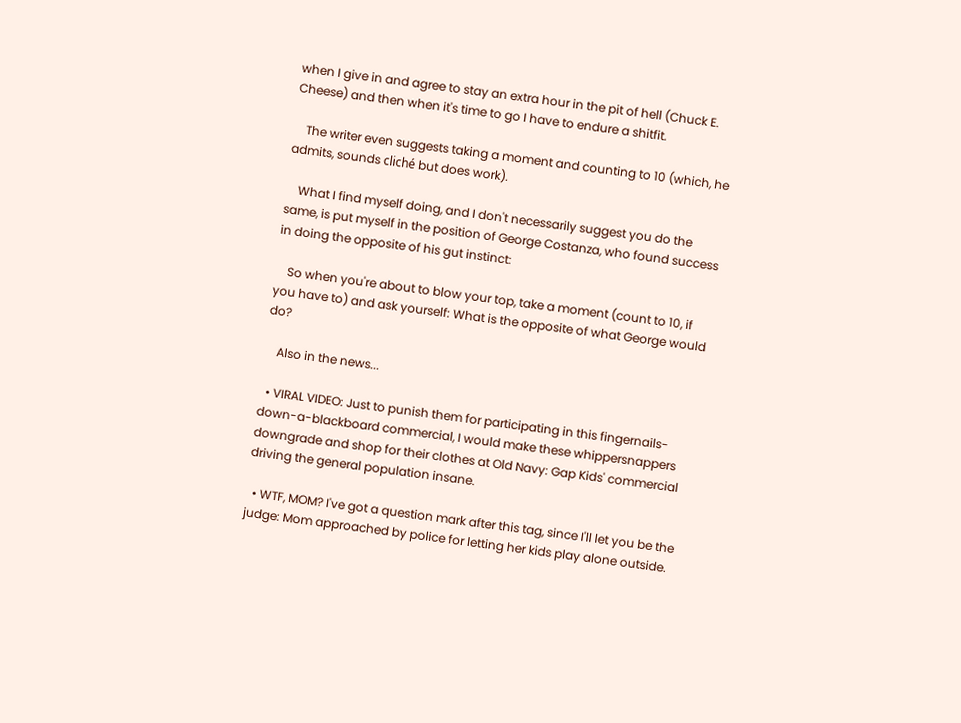when I give in and agree to stay an extra hour in the pit of hell (Chuck E. Cheese) and then when it's time to go I have to endure a shitfit.

    The writer even suggests taking a moment and counting to 10 (which, he admits, sounds cliché but does work).

    What I find myself doing, and I don't necessarily suggest you do the same, is put myself in the position of George Costanza, who found success in doing the opposite of his gut instinct:

    So when you're about to blow your top, take a moment (count to 10, if you have to) and ask yourself: What is the opposite of what George would do?

    Also in the news...

  • VIRAL VIDEO: Just to punish them for participating in this fingernails-down-a-blackboard commercial, I would make these whippersnappers downgrade and shop for their clothes at Old Navy: Gap Kids' commercial driving the general population insane.

  • WTF, MOM? I've got a question mark after this tag, since I'll let you be the judge: Mom approached by police for letting her kids play alone outside.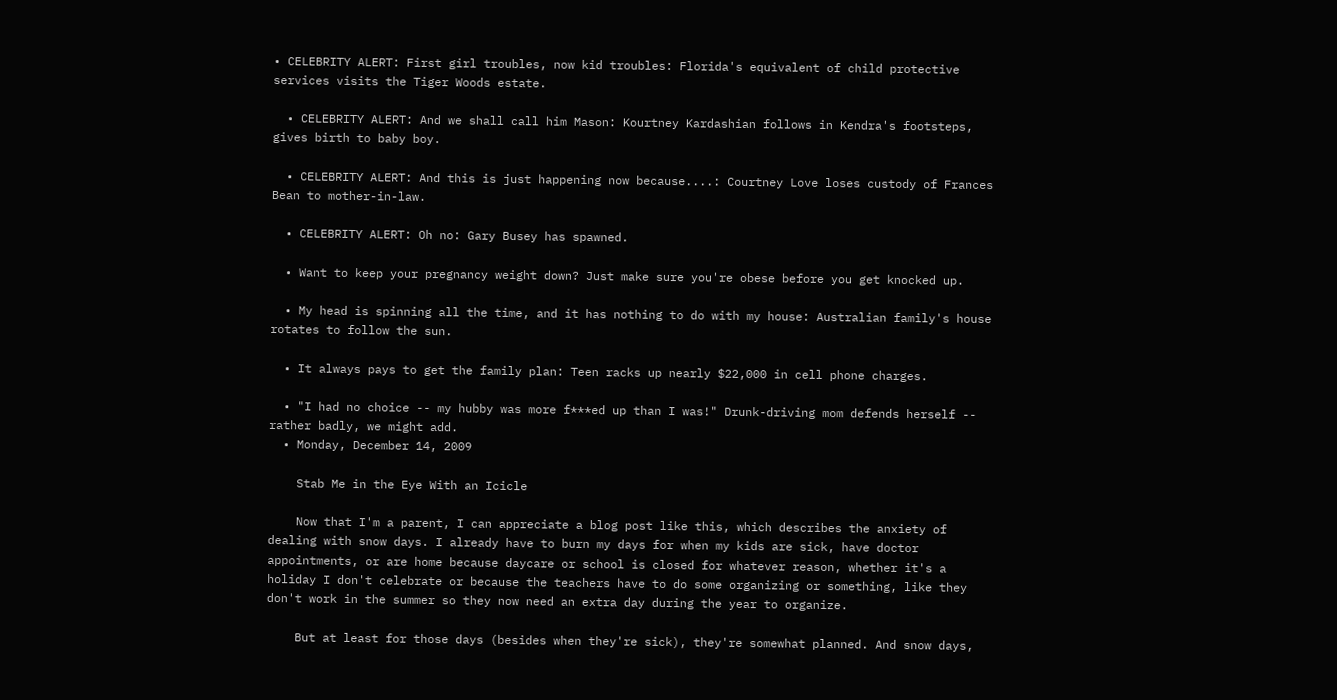• CELEBRITY ALERT: First girl troubles, now kid troubles: Florida's equivalent of child protective services visits the Tiger Woods estate.

  • CELEBRITY ALERT: And we shall call him Mason: Kourtney Kardashian follows in Kendra's footsteps, gives birth to baby boy.

  • CELEBRITY ALERT: And this is just happening now because....: Courtney Love loses custody of Frances Bean to mother-in-law.

  • CELEBRITY ALERT: Oh no: Gary Busey has spawned.

  • Want to keep your pregnancy weight down? Just make sure you're obese before you get knocked up.

  • My head is spinning all the time, and it has nothing to do with my house: Australian family's house rotates to follow the sun.

  • It always pays to get the family plan: Teen racks up nearly $22,000 in cell phone charges.

  • "I had no choice -- my hubby was more f***ed up than I was!" Drunk-driving mom defends herself -- rather badly, we might add.
  • Monday, December 14, 2009

    Stab Me in the Eye With an Icicle

    Now that I'm a parent, I can appreciate a blog post like this, which describes the anxiety of dealing with snow days. I already have to burn my days for when my kids are sick, have doctor appointments, or are home because daycare or school is closed for whatever reason, whether it's a holiday I don't celebrate or because the teachers have to do some organizing or something, like they don't work in the summer so they now need an extra day during the year to organize.

    But at least for those days (besides when they're sick), they're somewhat planned. And snow days,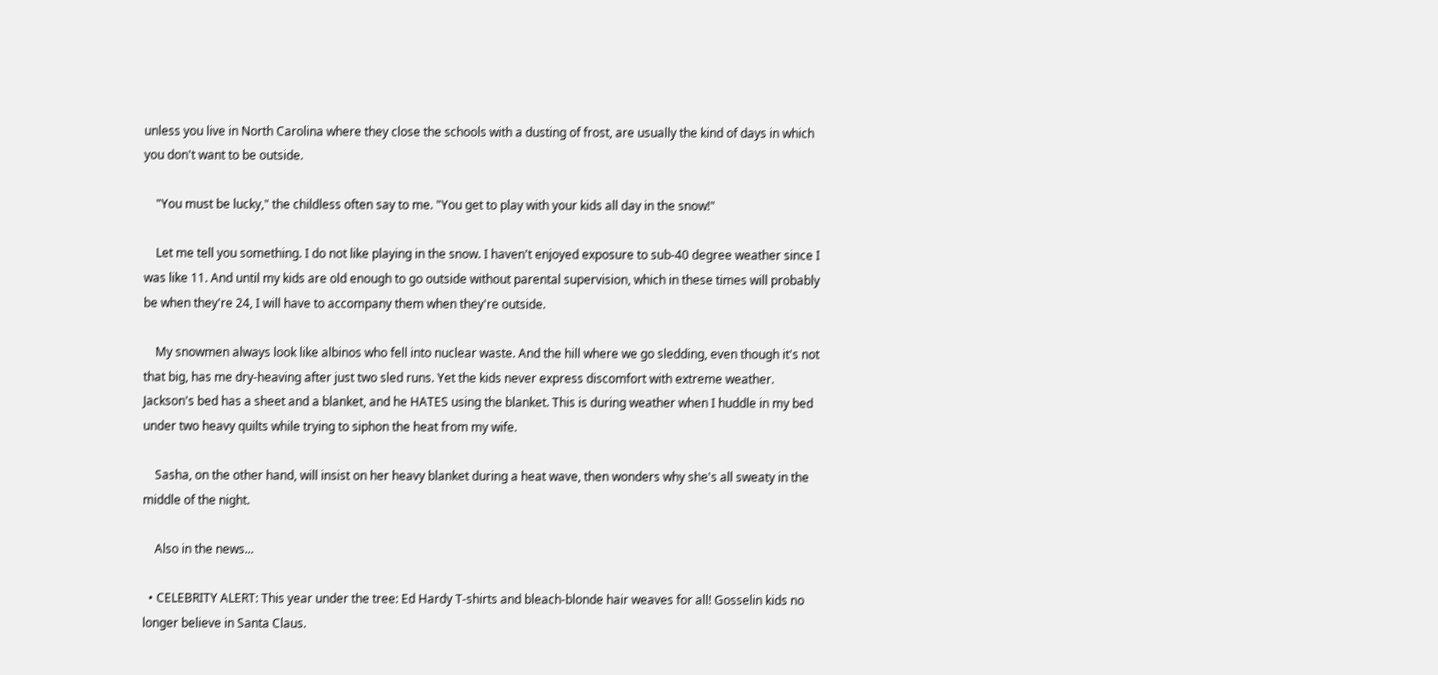unless you live in North Carolina where they close the schools with a dusting of frost, are usually the kind of days in which you don't want to be outside.

    "You must be lucky," the childless often say to me. "You get to play with your kids all day in the snow!"

    Let me tell you something. I do not like playing in the snow. I haven't enjoyed exposure to sub-40 degree weather since I was like 11. And until my kids are old enough to go outside without parental supervision, which in these times will probably be when they're 24, I will have to accompany them when they're outside.

    My snowmen always look like albinos who fell into nuclear waste. And the hill where we go sledding, even though it's not that big, has me dry-heaving after just two sled runs. Yet the kids never express discomfort with extreme weather. Jackson's bed has a sheet and a blanket, and he HATES using the blanket. This is during weather when I huddle in my bed under two heavy quilts while trying to siphon the heat from my wife.

    Sasha, on the other hand, will insist on her heavy blanket during a heat wave, then wonders why she's all sweaty in the middle of the night.

    Also in the news...

  • CELEBRITY ALERT: This year under the tree: Ed Hardy T-shirts and bleach-blonde hair weaves for all! Gosselin kids no longer believe in Santa Claus.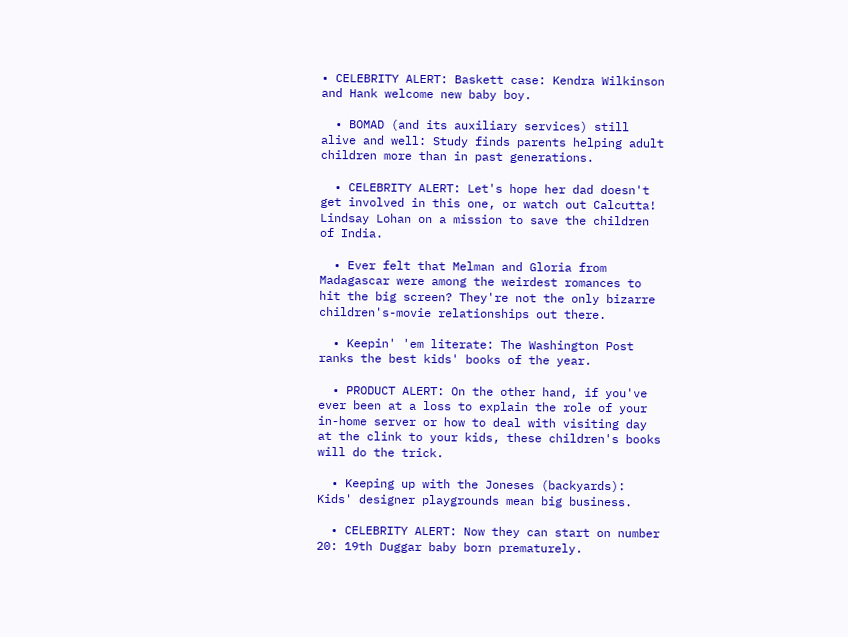• CELEBRITY ALERT: Baskett case: Kendra Wilkinson and Hank welcome new baby boy.

  • BOMAD (and its auxiliary services) still alive and well: Study finds parents helping adult children more than in past generations.

  • CELEBRITY ALERT: Let's hope her dad doesn't get involved in this one, or watch out Calcutta! Lindsay Lohan on a mission to save the children of India.

  • Ever felt that Melman and Gloria from Madagascar were among the weirdest romances to hit the big screen? They're not the only bizarre children's-movie relationships out there.

  • Keepin' 'em literate: The Washington Post ranks the best kids' books of the year.

  • PRODUCT ALERT: On the other hand, if you've ever been at a loss to explain the role of your in-home server or how to deal with visiting day at the clink to your kids, these children's books will do the trick.

  • Keeping up with the Joneses (backyards): Kids' designer playgrounds mean big business.

  • CELEBRITY ALERT: Now they can start on number 20: 19th Duggar baby born prematurely.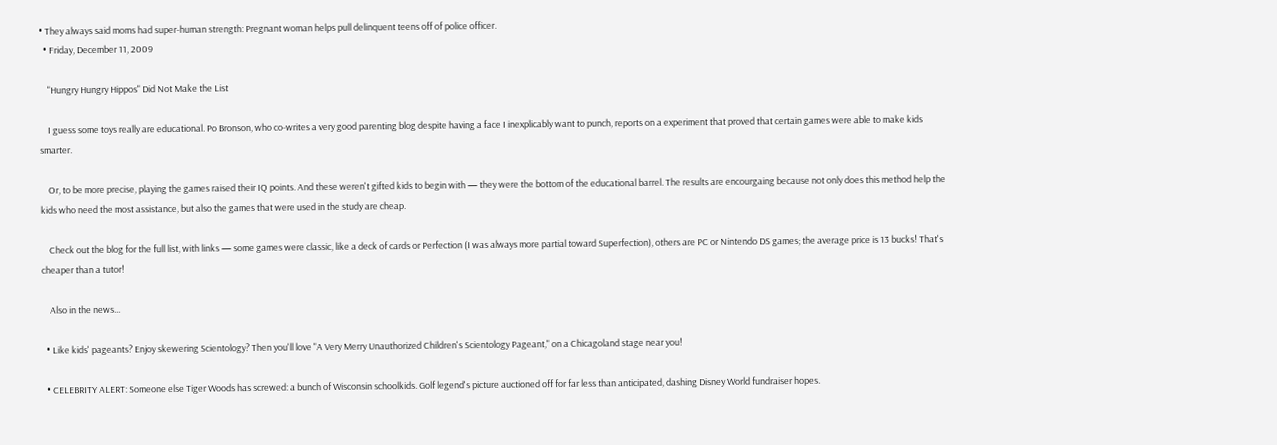• They always said moms had super-human strength: Pregnant woman helps pull delinquent teens off of police officer.
  • Friday, December 11, 2009

    "Hungry Hungry Hippos" Did Not Make the List

    I guess some toys really are educational. Po Bronson, who co-writes a very good parenting blog despite having a face I inexplicably want to punch, reports on a experiment that proved that certain games were able to make kids smarter.

    Or, to be more precise, playing the games raised their IQ points. And these weren't gifted kids to begin with — they were the bottom of the educational barrel. The results are encourgaing because not only does this method help the kids who need the most assistance, but also the games that were used in the study are cheap.

    Check out the blog for the full list, with links — some games were classic, like a deck of cards or Perfection (I was always more partial toward Superfection), others are PC or Nintendo DS games; the average price is 13 bucks! That's cheaper than a tutor!

    Also in the news...

  • Like kids' pageants? Enjoy skewering Scientology? Then you'll love "A Very Merry Unauthorized Children's Scientology Pageant," on a Chicagoland stage near you!

  • CELEBRITY ALERT: Someone else Tiger Woods has screwed: a bunch of Wisconsin schoolkids. Golf legend's picture auctioned off for far less than anticipated, dashing Disney World fundraiser hopes.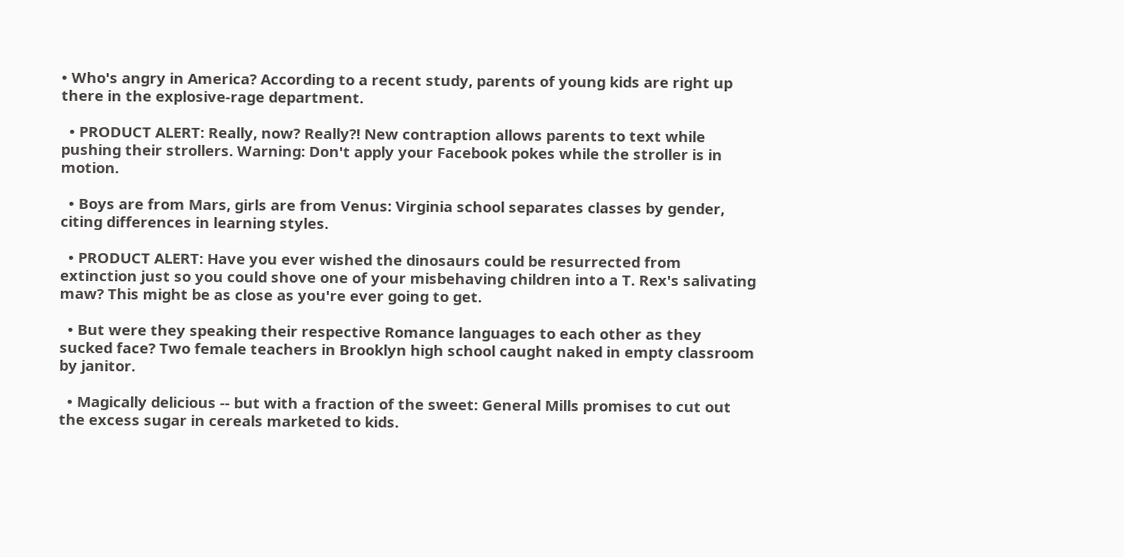• Who's angry in America? According to a recent study, parents of young kids are right up there in the explosive-rage department.

  • PRODUCT ALERT: Really, now? Really?! New contraption allows parents to text while pushing their strollers. Warning: Don't apply your Facebook pokes while the stroller is in motion.

  • Boys are from Mars, girls are from Venus: Virginia school separates classes by gender, citing differences in learning styles.

  • PRODUCT ALERT: Have you ever wished the dinosaurs could be resurrected from extinction just so you could shove one of your misbehaving children into a T. Rex's salivating maw? This might be as close as you're ever going to get.

  • But were they speaking their respective Romance languages to each other as they sucked face? Two female teachers in Brooklyn high school caught naked in empty classroom by janitor.

  • Magically delicious -- but with a fraction of the sweet: General Mills promises to cut out the excess sugar in cereals marketed to kids.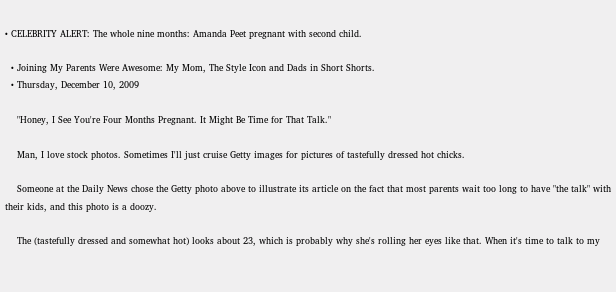• CELEBRITY ALERT: The whole nine months: Amanda Peet pregnant with second child.

  • Joining My Parents Were Awesome: My Mom, The Style Icon and Dads in Short Shorts.
  • Thursday, December 10, 2009

    "Honey, I See You're Four Months Pregnant. It Might Be Time for That Talk."

    Man, I love stock photos. Sometimes I'll just cruise Getty images for pictures of tastefully dressed hot chicks.

    Someone at the Daily News chose the Getty photo above to illustrate its article on the fact that most parents wait too long to have "the talk" with their kids, and this photo is a doozy.

    The (tastefully dressed and somewhat hot) looks about 23, which is probably why she's rolling her eyes like that. When it's time to talk to my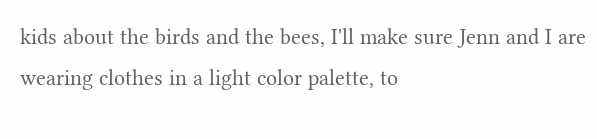kids about the birds and the bees, I'll make sure Jenn and I are wearing clothes in a light color palette, to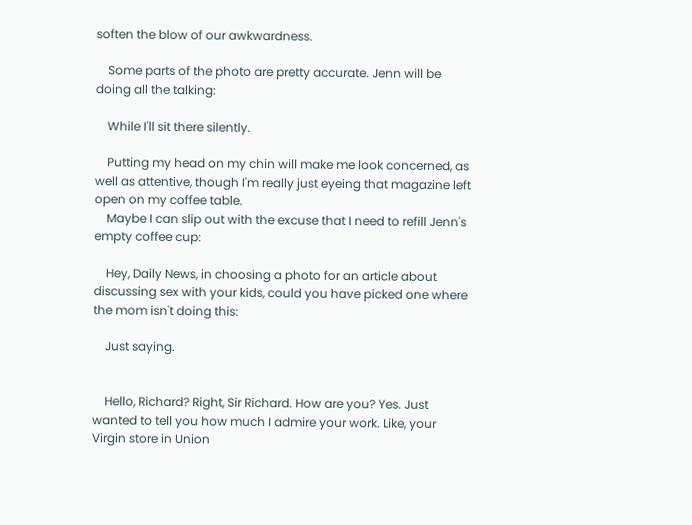soften the blow of our awkwardness.

    Some parts of the photo are pretty accurate. Jenn will be doing all the talking:

    While I'll sit there silently.

    Putting my head on my chin will make me look concerned, as well as attentive, though I'm really just eyeing that magazine left open on my coffee table.
    Maybe I can slip out with the excuse that I need to refill Jenn's empty coffee cup:

    Hey, Daily News, in choosing a photo for an article about discussing sex with your kids, could you have picked one where the mom isn't doing this:

    Just saying.


    Hello, Richard? Right, Sir Richard. How are you? Yes. Just wanted to tell you how much I admire your work. Like, your Virgin store in Union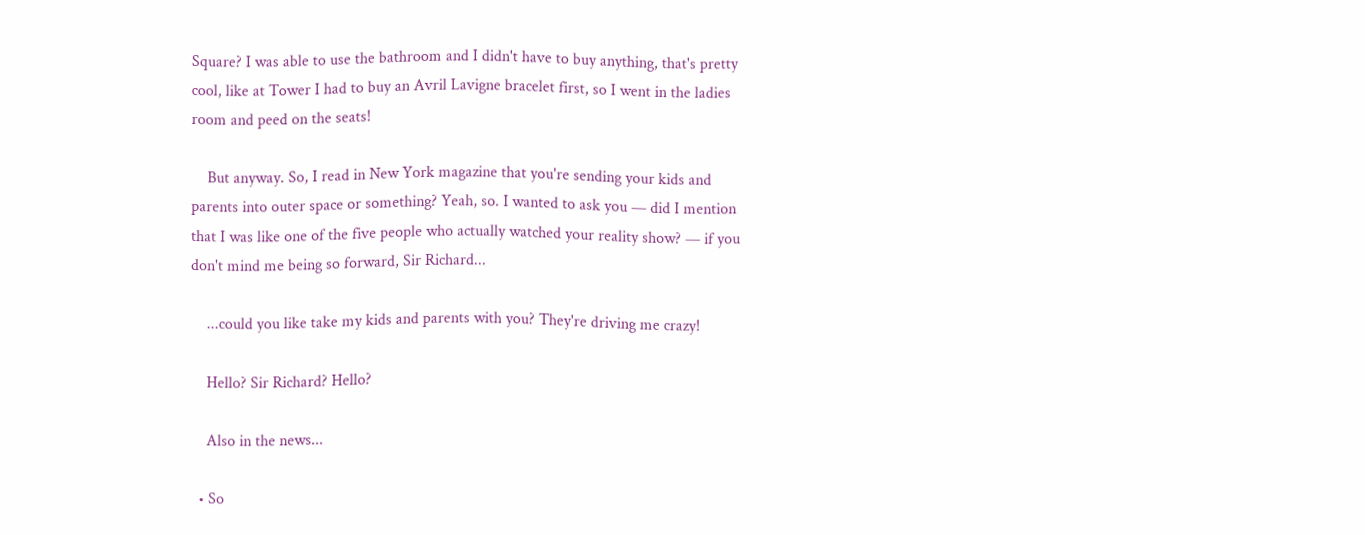Square? I was able to use the bathroom and I didn't have to buy anything, that's pretty cool, like at Tower I had to buy an Avril Lavigne bracelet first, so I went in the ladies room and peed on the seats!

    But anyway. So, I read in New York magazine that you're sending your kids and parents into outer space or something? Yeah, so. I wanted to ask you — did I mention that I was like one of the five people who actually watched your reality show? — if you don't mind me being so forward, Sir Richard...

    ...could you like take my kids and parents with you? They're driving me crazy!

    Hello? Sir Richard? Hello?

    Also in the news...

  • So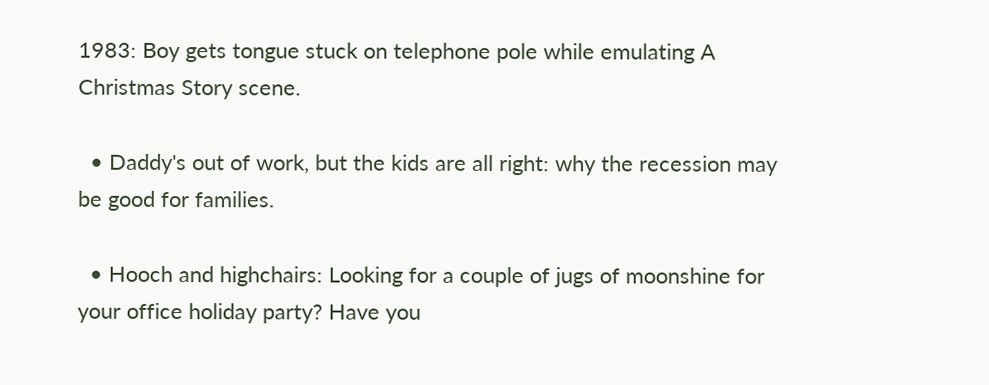1983: Boy gets tongue stuck on telephone pole while emulating A Christmas Story scene.

  • Daddy's out of work, but the kids are all right: why the recession may be good for families.

  • Hooch and highchairs: Looking for a couple of jugs of moonshine for your office holiday party? Have you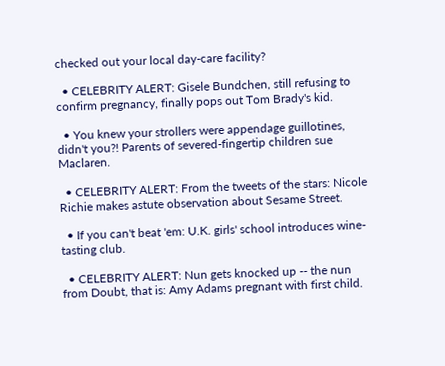checked out your local day-care facility?

  • CELEBRITY ALERT: Gisele Bundchen, still refusing to confirm pregnancy, finally pops out Tom Brady's kid.

  • You knew your strollers were appendage guillotines, didn't you?! Parents of severed-fingertip children sue Maclaren.

  • CELEBRITY ALERT: From the tweets of the stars: Nicole Richie makes astute observation about Sesame Street.

  • If you can't beat 'em: U.K. girls' school introduces wine-tasting club.

  • CELEBRITY ALERT: Nun gets knocked up -- the nun from Doubt, that is: Amy Adams pregnant with first child.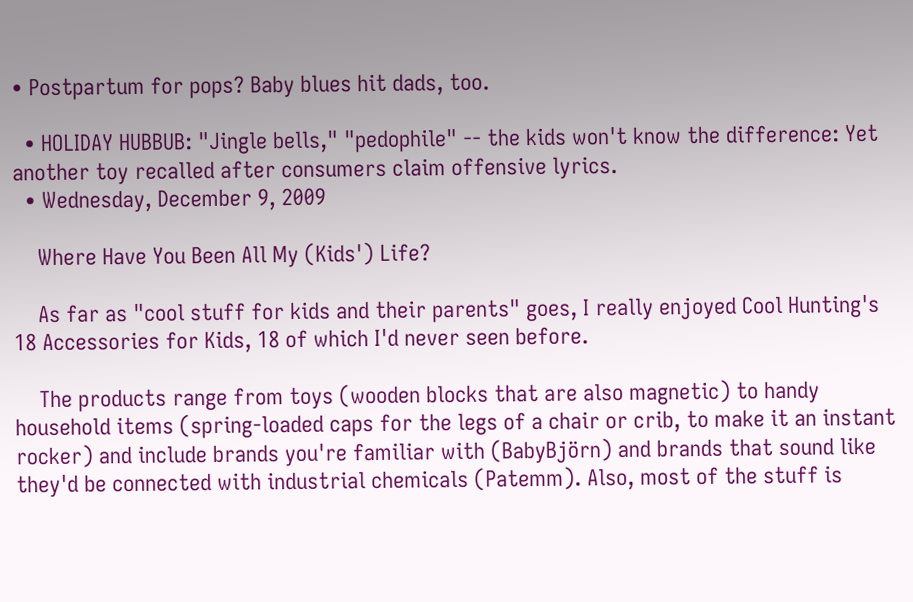• Postpartum for pops? Baby blues hit dads, too.

  • HOLIDAY HUBBUB: "Jingle bells," "pedophile" -- the kids won't know the difference: Yet another toy recalled after consumers claim offensive lyrics.
  • Wednesday, December 9, 2009

    Where Have You Been All My (Kids') Life?

    As far as "cool stuff for kids and their parents" goes, I really enjoyed Cool Hunting's 18 Accessories for Kids, 18 of which I'd never seen before.

    The products range from toys (wooden blocks that are also magnetic) to handy household items (spring-loaded caps for the legs of a chair or crib, to make it an instant rocker) and include brands you're familiar with (BabyBjörn) and brands that sound like they'd be connected with industrial chemicals (Patemm). Also, most of the stuff is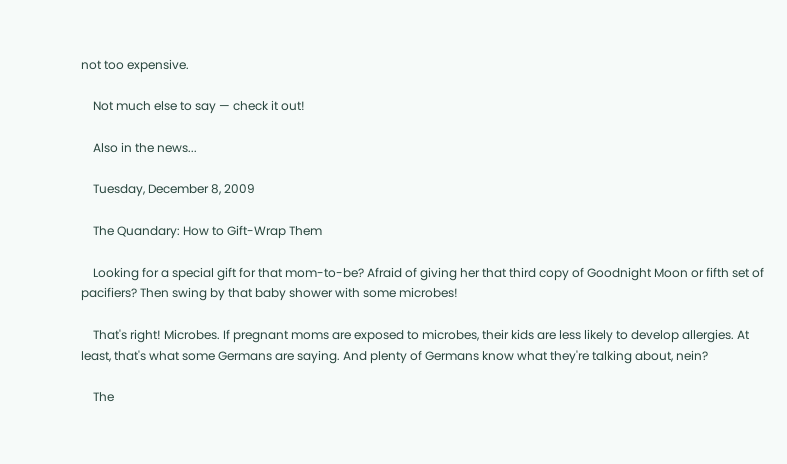not too expensive.

    Not much else to say — check it out!

    Also in the news...

    Tuesday, December 8, 2009

    The Quandary: How to Gift-Wrap Them

    Looking for a special gift for that mom-to-be? Afraid of giving her that third copy of Goodnight Moon or fifth set of pacifiers? Then swing by that baby shower with some microbes!

    That's right! Microbes. If pregnant moms are exposed to microbes, their kids are less likely to develop allergies. At least, that's what some Germans are saying. And plenty of Germans know what they're talking about, nein?

    The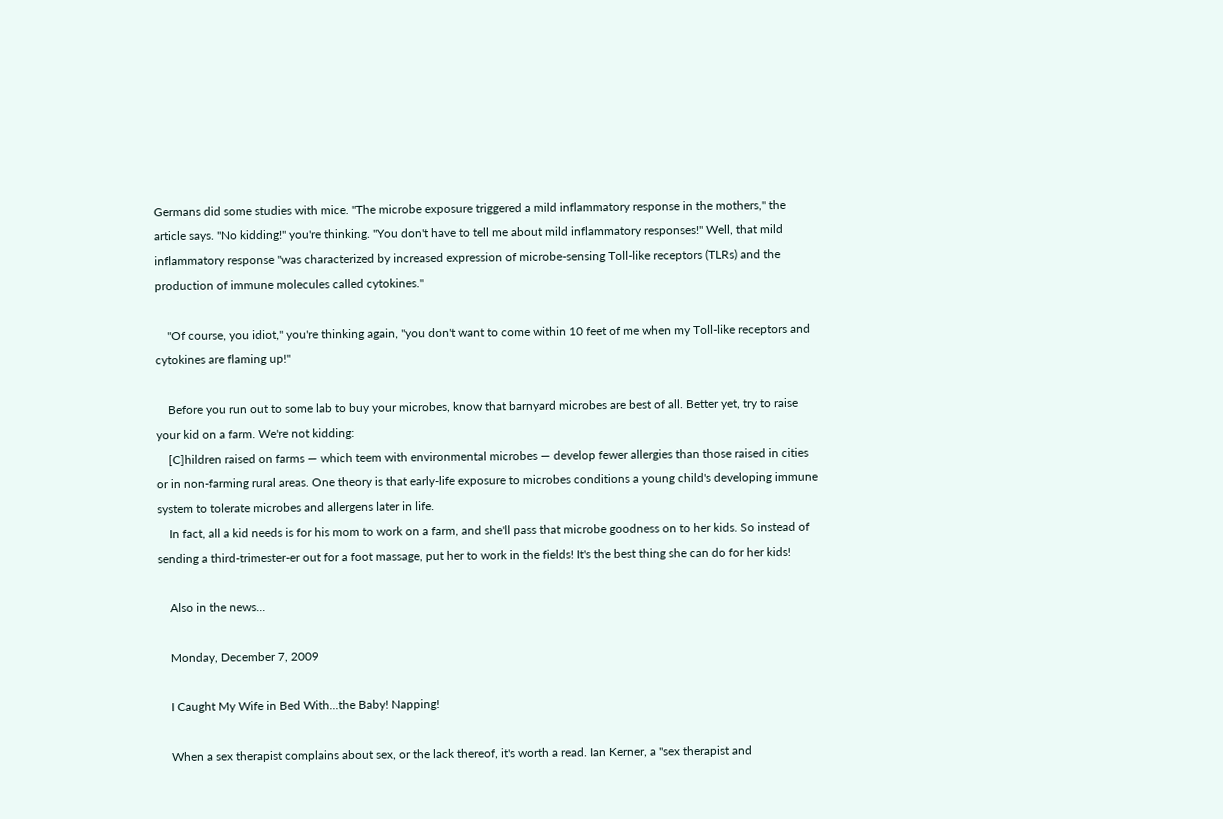Germans did some studies with mice. "The microbe exposure triggered a mild inflammatory response in the mothers," the article says. "No kidding!" you're thinking. "You don't have to tell me about mild inflammatory responses!" Well, that mild inflammatory response "was characterized by increased expression of microbe-sensing Toll-like receptors (TLRs) and the production of immune molecules called cytokines."

    "Of course, you idiot," you're thinking again, "you don't want to come within 10 feet of me when my Toll-like receptors and cytokines are flaming up!"

    Before you run out to some lab to buy your microbes, know that barnyard microbes are best of all. Better yet, try to raise your kid on a farm. We're not kidding:
    [C]hildren raised on farms — which teem with environmental microbes — develop fewer allergies than those raised in cities or in non-farming rural areas. One theory is that early-life exposure to microbes conditions a young child's developing immune system to tolerate microbes and allergens later in life.
    In fact, all a kid needs is for his mom to work on a farm, and she'll pass that microbe goodness on to her kids. So instead of sending a third-trimester-er out for a foot massage, put her to work in the fields! It's the best thing she can do for her kids!

    Also in the news...

    Monday, December 7, 2009

    I Caught My Wife in Bed With...the Baby! Napping!

    When a sex therapist complains about sex, or the lack thereof, it's worth a read. Ian Kerner, a "sex therapist and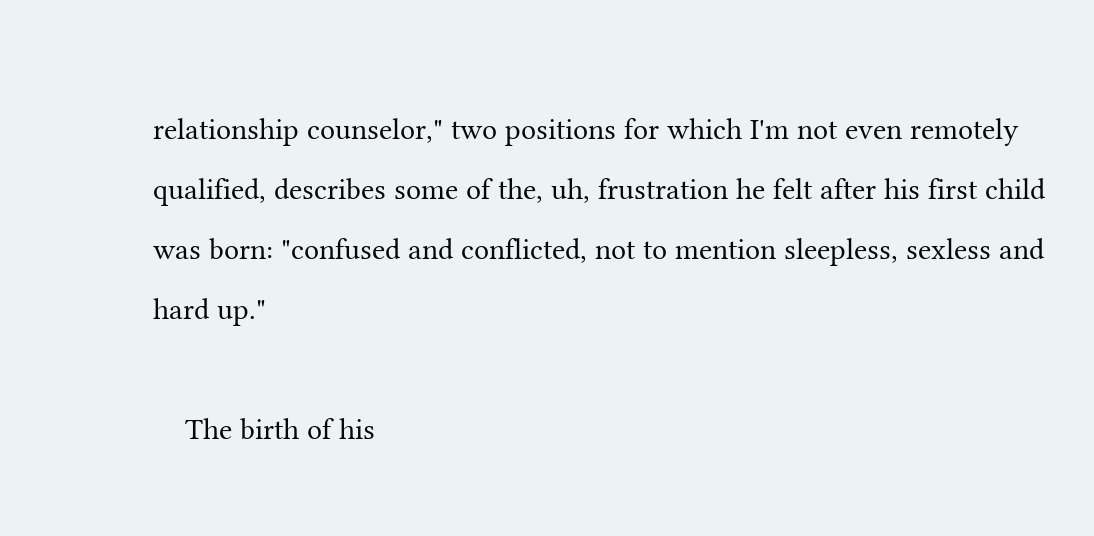relationship counselor," two positions for which I'm not even remotely qualified, describes some of the, uh, frustration he felt after his first child was born: "confused and conflicted, not to mention sleepless, sexless and hard up."

    The birth of his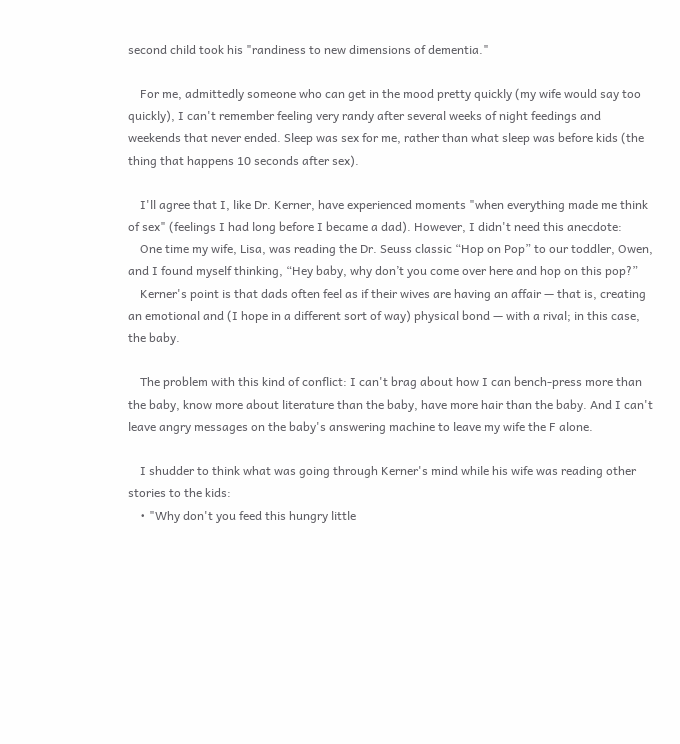second child took his "randiness to new dimensions of dementia."

    For me, admittedly someone who can get in the mood pretty quickly (my wife would say too quickly), I can't remember feeling very randy after several weeks of night feedings and weekends that never ended. Sleep was sex for me, rather than what sleep was before kids (the thing that happens 10 seconds after sex).

    I'll agree that I, like Dr. Kerner, have experienced moments "when everything made me think of sex" (feelings I had long before I became a dad). However, I didn't need this anecdote:
    One time my wife, Lisa, was reading the Dr. Seuss classic “Hop on Pop” to our toddler, Owen, and I found myself thinking, “Hey baby, why don’t you come over here and hop on this pop?”
    Kerner's point is that dads often feel as if their wives are having an affair — that is, creating an emotional and (I hope in a different sort of way) physical bond — with a rival; in this case, the baby.

    The problem with this kind of conflict: I can't brag about how I can bench-press more than the baby, know more about literature than the baby, have more hair than the baby. And I can't leave angry messages on the baby's answering machine to leave my wife the F alone.

    I shudder to think what was going through Kerner's mind while his wife was reading other stories to the kids:
    • "Why don't you feed this hungry little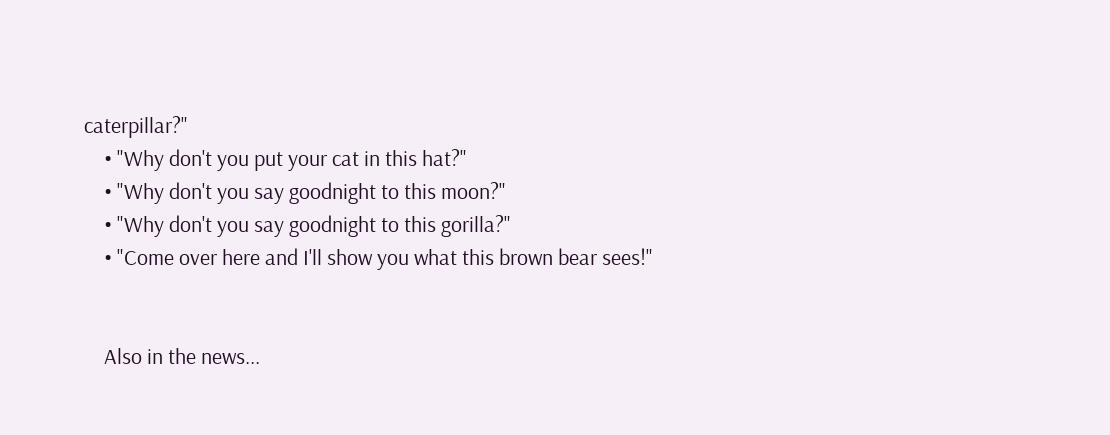caterpillar?"
    • "Why don't you put your cat in this hat?"
    • "Why don't you say goodnight to this moon?"
    • "Why don't you say goodnight to this gorilla?"
    • "Come over here and I'll show you what this brown bear sees!"


    Also in the news...